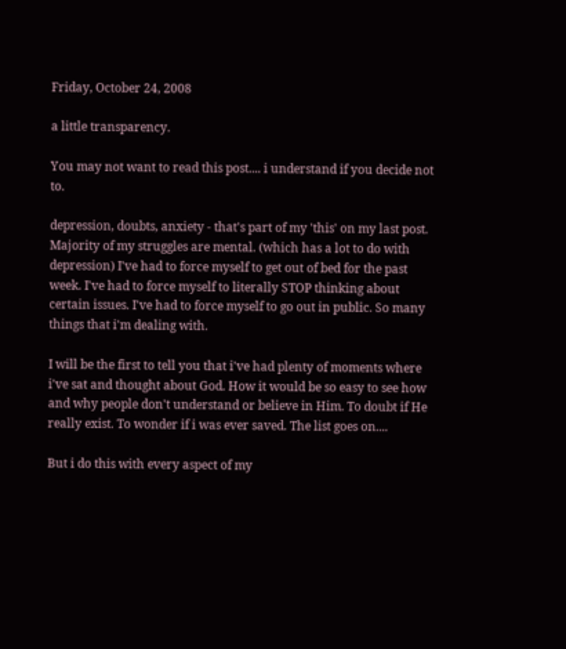Friday, October 24, 2008

a little transparency.

You may not want to read this post.... i understand if you decide not to.

depression, doubts, anxiety - that's part of my 'this' on my last post. Majority of my struggles are mental. (which has a lot to do with depression) I've had to force myself to get out of bed for the past week. I've had to force myself to literally STOP thinking about certain issues. I've had to force myself to go out in public. So many things that i'm dealing with.

I will be the first to tell you that i've had plenty of moments where i've sat and thought about God. How it would be so easy to see how and why people don't understand or believe in Him. To doubt if He really exist. To wonder if i was ever saved. The list goes on....

But i do this with every aspect of my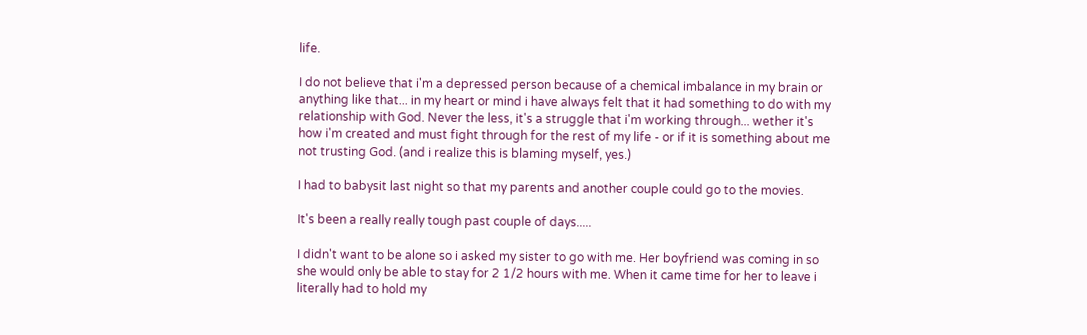life.

I do not believe that i'm a depressed person because of a chemical imbalance in my brain or anything like that... in my heart or mind i have always felt that it had something to do with my relationship with God. Never the less, it's a struggle that i'm working through... wether it's how i'm created and must fight through for the rest of my life - or if it is something about me not trusting God. (and i realize this is blaming myself, yes.)

I had to babysit last night so that my parents and another couple could go to the movies.

It's been a really really tough past couple of days.....

I didn't want to be alone so i asked my sister to go with me. Her boyfriend was coming in so she would only be able to stay for 2 1/2 hours with me. When it came time for her to leave i literally had to hold my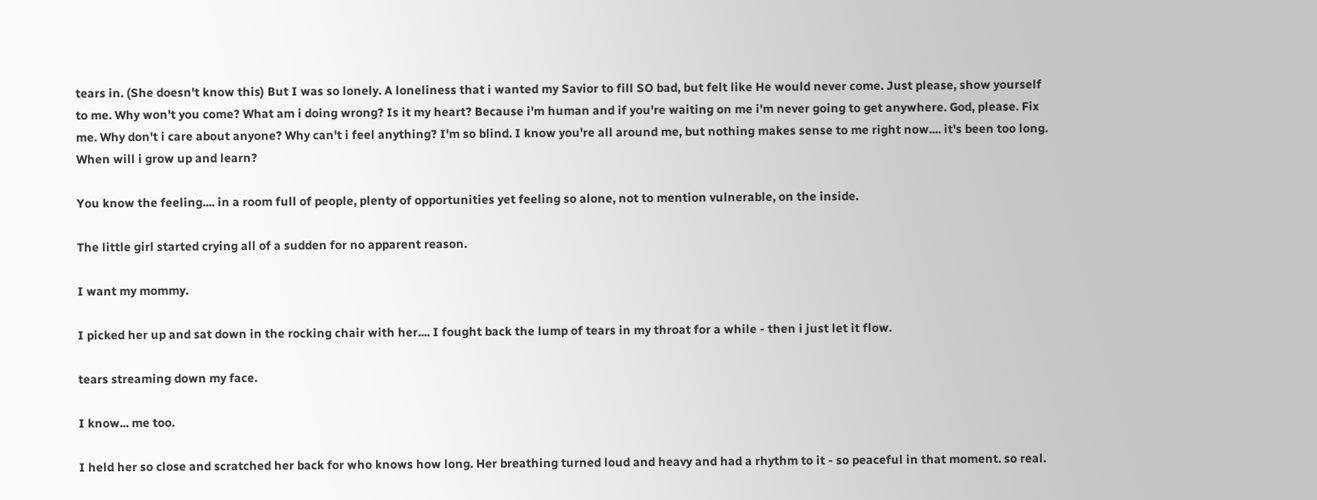tears in. (She doesn't know this) But I was so lonely. A loneliness that i wanted my Savior to fill SO bad, but felt like He would never come. Just please, show yourself to me. Why won't you come? What am i doing wrong? Is it my heart? Because i'm human and if you're waiting on me i'm never going to get anywhere. God, please. Fix me. Why don't i care about anyone? Why can't i feel anything? I'm so blind. I know you're all around me, but nothing makes sense to me right now.... it's been too long. When will i grow up and learn?

You know the feeling.... in a room full of people, plenty of opportunities yet feeling so alone, not to mention vulnerable, on the inside.

The little girl started crying all of a sudden for no apparent reason.

I want my mommy.

I picked her up and sat down in the rocking chair with her.... I fought back the lump of tears in my throat for a while - then i just let it flow.

tears streaming down my face.

I know... me too.

I held her so close and scratched her back for who knows how long. Her breathing turned loud and heavy and had a rhythm to it - so peaceful in that moment. so real.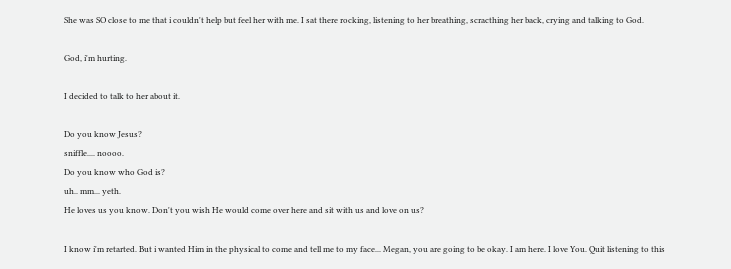She was SO close to me that i couldn't help but feel her with me. I sat there rocking, listening to her breathing, scracthing her back, crying and talking to God.

God, i'm hurting.

I decided to talk to her about it.

Do you know Jesus?
sniffle.... noooo.
Do you know who God is?
uh.. mm... yeth.
He loves us you know. Don't you wish He would come over here and sit with us and love on us?

I know i'm retarted. But i wanted Him in the physical to come and tell me to my face... Megan, you are going to be okay. I am here. I love You. Quit listening to this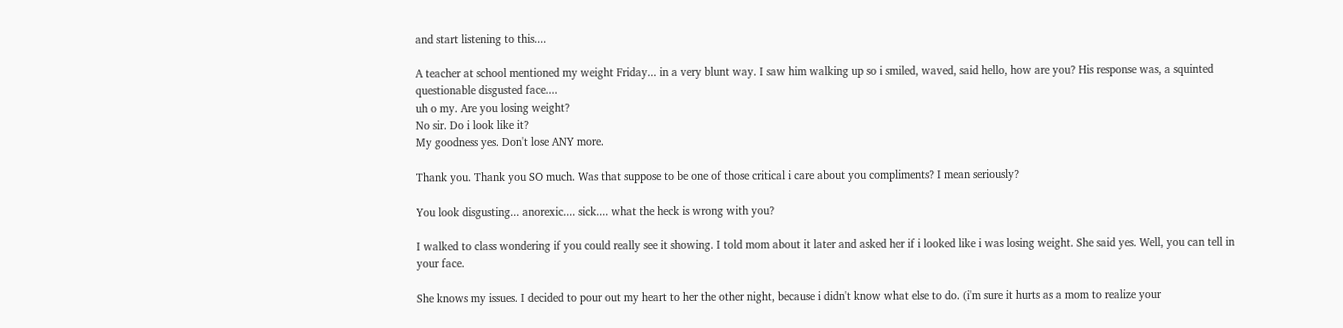and start listening to this....

A teacher at school mentioned my weight Friday... in a very blunt way. I saw him walking up so i smiled, waved, said hello, how are you? His response was, a squinted questionable disgusted face....
uh o my. Are you losing weight?
No sir. Do i look like it?
My goodness yes. Don't lose ANY more.

Thank you. Thank you SO much. Was that suppose to be one of those critical i care about you compliments? I mean seriously?

You look disgusting... anorexic.... sick.... what the heck is wrong with you?

I walked to class wondering if you could really see it showing. I told mom about it later and asked her if i looked like i was losing weight. She said yes. Well, you can tell in your face.

She knows my issues. I decided to pour out my heart to her the other night, because i didn't know what else to do. (i'm sure it hurts as a mom to realize your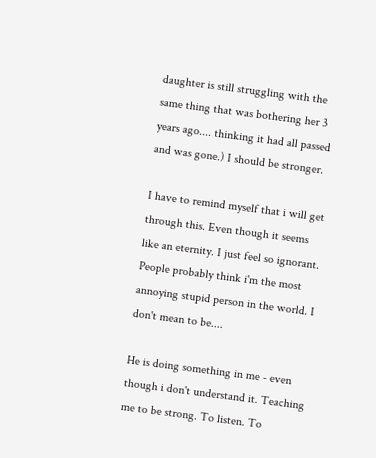daughter is still struggling with the same thing that was bothering her 3 years ago.... thinking it had all passed and was gone.) I should be stronger.

I have to remind myself that i will get through this. Even though it seems like an eternity. I just feel so ignorant. People probably think i'm the most annoying stupid person in the world. I don't mean to be....

He is doing something in me - even though i don't understand it. Teaching me to be strong. To listen. To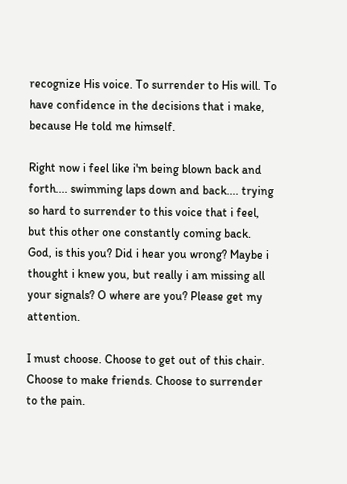recognize His voice. To surrender to His will. To have confidence in the decisions that i make, because He told me himself.

Right now i feel like i'm being blown back and forth.... swimming laps down and back.... trying so hard to surrender to this voice that i feel, but this other one constantly coming back. God, is this you? Did i hear you wrong? Maybe i thought i knew you, but really i am missing all your signals? O where are you? Please get my attention.

I must choose. Choose to get out of this chair. Choose to make friends. Choose to surrender to the pain.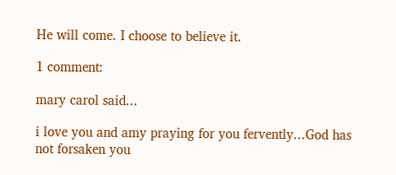He will come. I choose to believe it.

1 comment:

mary carol said...

i love you and amy praying for you fervently...God has not forsaken you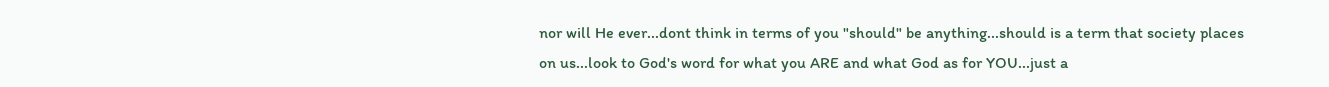nor will He ever...dont think in terms of you "should" be anything...should is a term that society places on us...look to God's word for what you ARE and what God as for YOU...just a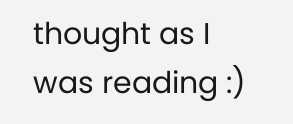thought as I was reading :)